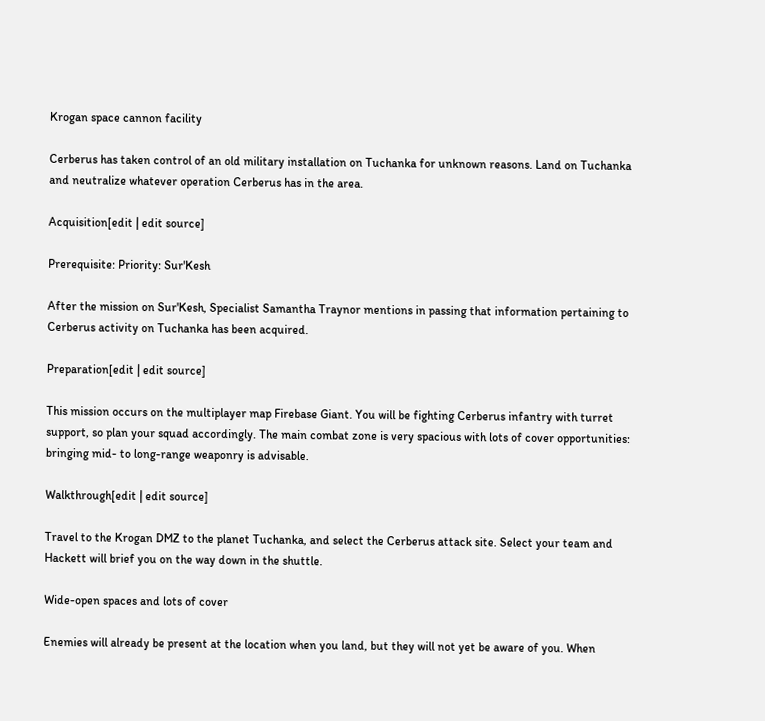Krogan space cannon facility

Cerberus has taken control of an old military installation on Tuchanka for unknown reasons. Land on Tuchanka and neutralize whatever operation Cerberus has in the area.

Acquisition[edit | edit source]

Prerequisite: Priority: Sur'Kesh

After the mission on Sur'Kesh, Specialist Samantha Traynor mentions in passing that information pertaining to Cerberus activity on Tuchanka has been acquired.

Preparation[edit | edit source]

This mission occurs on the multiplayer map Firebase Giant. You will be fighting Cerberus infantry with turret support, so plan your squad accordingly. The main combat zone is very spacious with lots of cover opportunities: bringing mid- to long-range weaponry is advisable.

Walkthrough[edit | edit source]

Travel to the Krogan DMZ to the planet Tuchanka, and select the Cerberus attack site. Select your team and Hackett will brief you on the way down in the shuttle.

Wide-open spaces and lots of cover

Enemies will already be present at the location when you land, but they will not yet be aware of you. When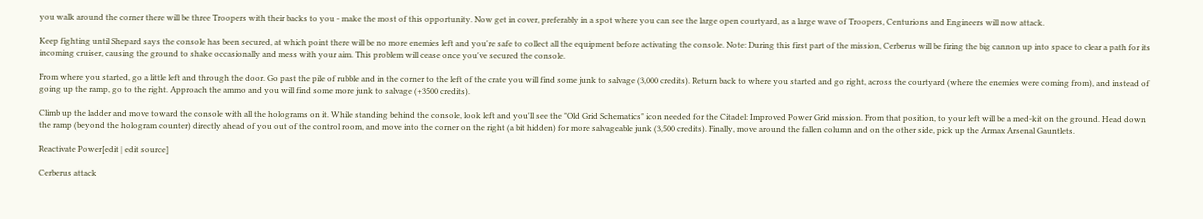you walk around the corner there will be three Troopers with their backs to you - make the most of this opportunity. Now get in cover, preferably in a spot where you can see the large open courtyard, as a large wave of Troopers, Centurions and Engineers will now attack.

Keep fighting until Shepard says the console has been secured, at which point there will be no more enemies left and you're safe to collect all the equipment before activating the console. Note: During this first part of the mission, Cerberus will be firing the big cannon up into space to clear a path for its incoming cruiser, causing the ground to shake occasionally and mess with your aim. This problem will cease once you've secured the console.

From where you started, go a little left and through the door. Go past the pile of rubble and in the corner to the left of the crate you will find some junk to salvage (3,000 credits). Return back to where you started and go right, across the courtyard (where the enemies were coming from), and instead of going up the ramp, go to the right. Approach the ammo and you will find some more junk to salvage (+3500 credits).

Climb up the ladder and move toward the console with all the holograms on it. While standing behind the console, look left and you'll see the "Old Grid Schematics" icon needed for the Citadel: Improved Power Grid mission. From that position, to your left will be a med-kit on the ground. Head down the ramp (beyond the hologram counter) directly ahead of you out of the control room, and move into the corner on the right (a bit hidden) for more salvageable junk (3,500 credits). Finally, move around the fallen column and on the other side, pick up the Armax Arsenal Gauntlets.

Reactivate Power[edit | edit source]

Cerberus attack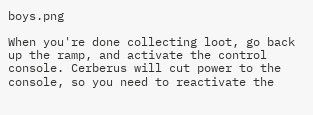boys.png

When you're done collecting loot, go back up the ramp, and activate the control console. Cerberus will cut power to the console, so you need to reactivate the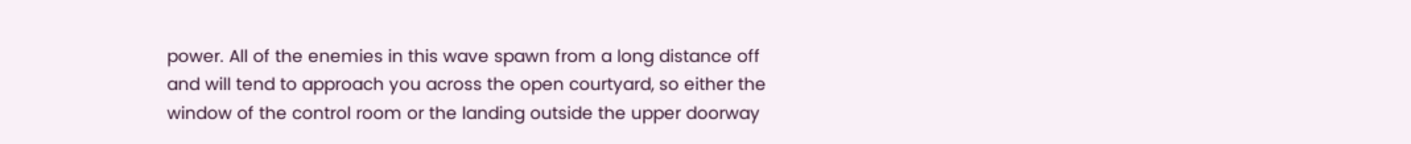power. All of the enemies in this wave spawn from a long distance off and will tend to approach you across the open courtyard, so either the window of the control room or the landing outside the upper doorway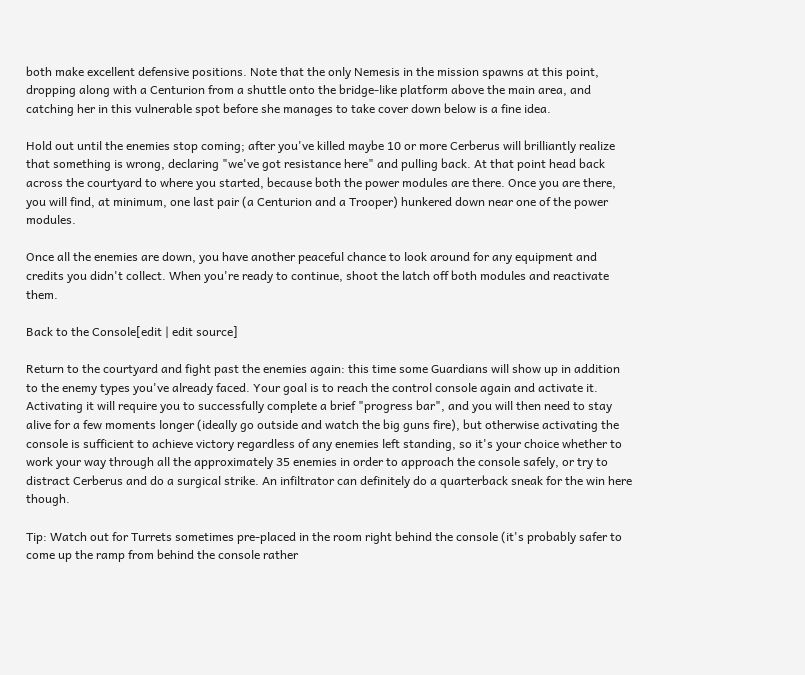both make excellent defensive positions. Note that the only Nemesis in the mission spawns at this point, dropping along with a Centurion from a shuttle onto the bridge-like platform above the main area, and catching her in this vulnerable spot before she manages to take cover down below is a fine idea.

Hold out until the enemies stop coming; after you've killed maybe 10 or more Cerberus will brilliantly realize that something is wrong, declaring "we've got resistance here" and pulling back. At that point head back across the courtyard to where you started, because both the power modules are there. Once you are there, you will find, at minimum, one last pair (a Centurion and a Trooper) hunkered down near one of the power modules.

Once all the enemies are down, you have another peaceful chance to look around for any equipment and credits you didn't collect. When you're ready to continue, shoot the latch off both modules and reactivate them.

Back to the Console[edit | edit source]

Return to the courtyard and fight past the enemies again: this time some Guardians will show up in addition to the enemy types you've already faced. Your goal is to reach the control console again and activate it. Activating it will require you to successfully complete a brief "progress bar", and you will then need to stay alive for a few moments longer (ideally go outside and watch the big guns fire), but otherwise activating the console is sufficient to achieve victory regardless of any enemies left standing, so it's your choice whether to work your way through all the approximately 35 enemies in order to approach the console safely, or try to distract Cerberus and do a surgical strike. An infiltrator can definitely do a quarterback sneak for the win here though.

Tip: Watch out for Turrets sometimes pre-placed in the room right behind the console (it's probably safer to come up the ramp from behind the console rather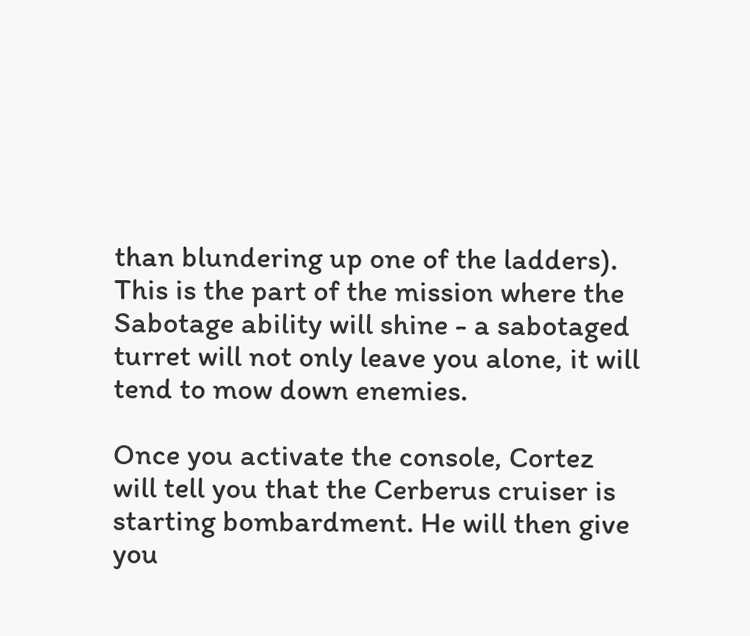than blundering up one of the ladders). This is the part of the mission where the Sabotage ability will shine - a sabotaged turret will not only leave you alone, it will tend to mow down enemies.

Once you activate the console, Cortez will tell you that the Cerberus cruiser is starting bombardment. He will then give you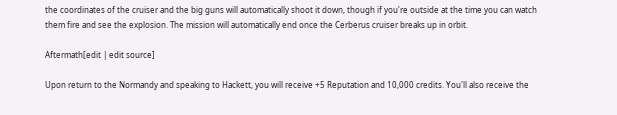the coordinates of the cruiser and the big guns will automatically shoot it down, though if you're outside at the time you can watch them fire and see the explosion. The mission will automatically end once the Cerberus cruiser breaks up in orbit.

Aftermath[edit | edit source]

Upon return to the Normandy and speaking to Hackett, you will receive +5 Reputation and 10,000 credits. You'll also receive the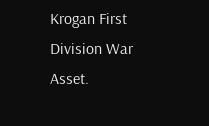Krogan First Division War Asset.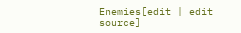Enemies[edit | edit source]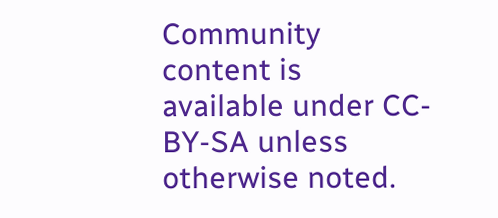Community content is available under CC-BY-SA unless otherwise noted.